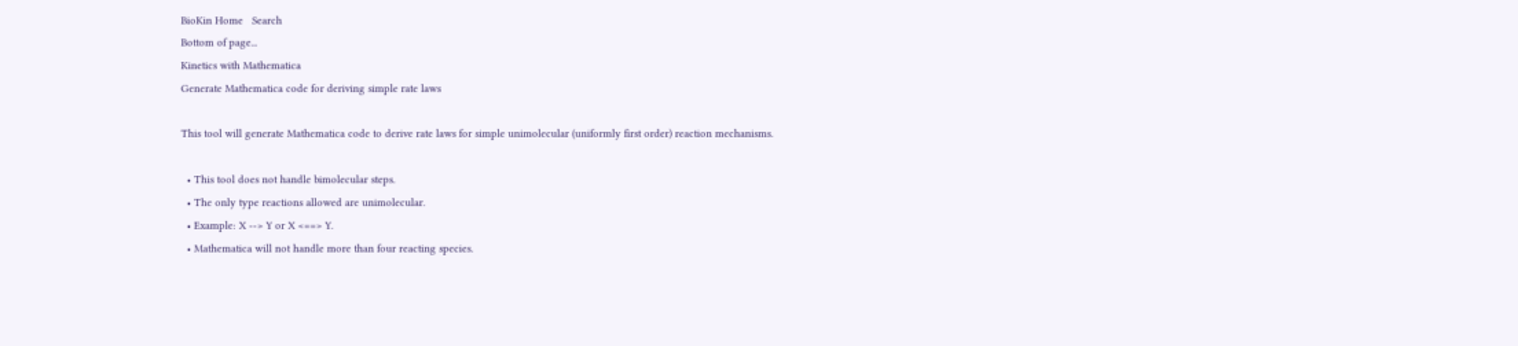BioKin Home   Search
Bottom of page...
Kinetics with Mathematica
Generate Mathematica code for deriving simple rate laws

This tool will generate Mathematica code to derive rate laws for simple unimolecular (uniformly first order) reaction mechanisms.

  • This tool does not handle bimolecular steps.
  • The only type reactions allowed are unimolecular.
  • Example: X --> Y or X <==> Y.
  • Mathematica will not handle more than four reacting species.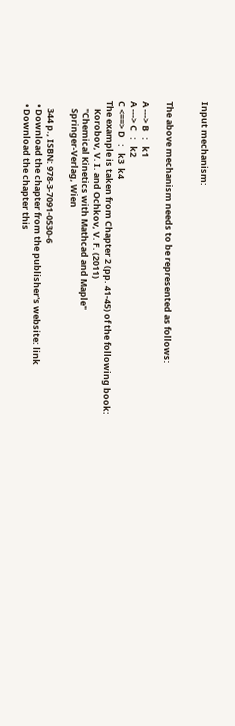Input mechanism:


The above mechanism needs to be represented as follows:

A ---> B   :   k1
A ---> C   :   k2
C <==> D   :   k3  k4
The example is taken from Chapter 2 (pp. 41-45) of the following book:
    Korobov, V. I. and Ochkov, V. F. (2011)
    "Chemical Kinetics with Mathcad and Maple"
    Springer-Verlag, Wien

    344 p., ISBN: 978-3-7091-0530-6
  • Download the chapter from the publisher's website: link
  • Download the chapter this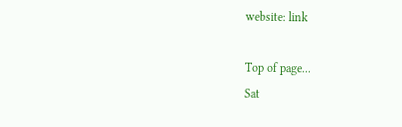website: link

Top of page...
Sat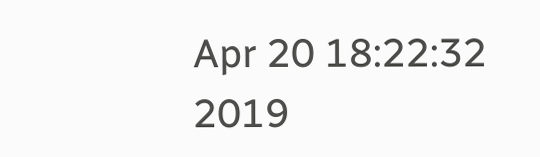Apr 20 18:22:32 2019